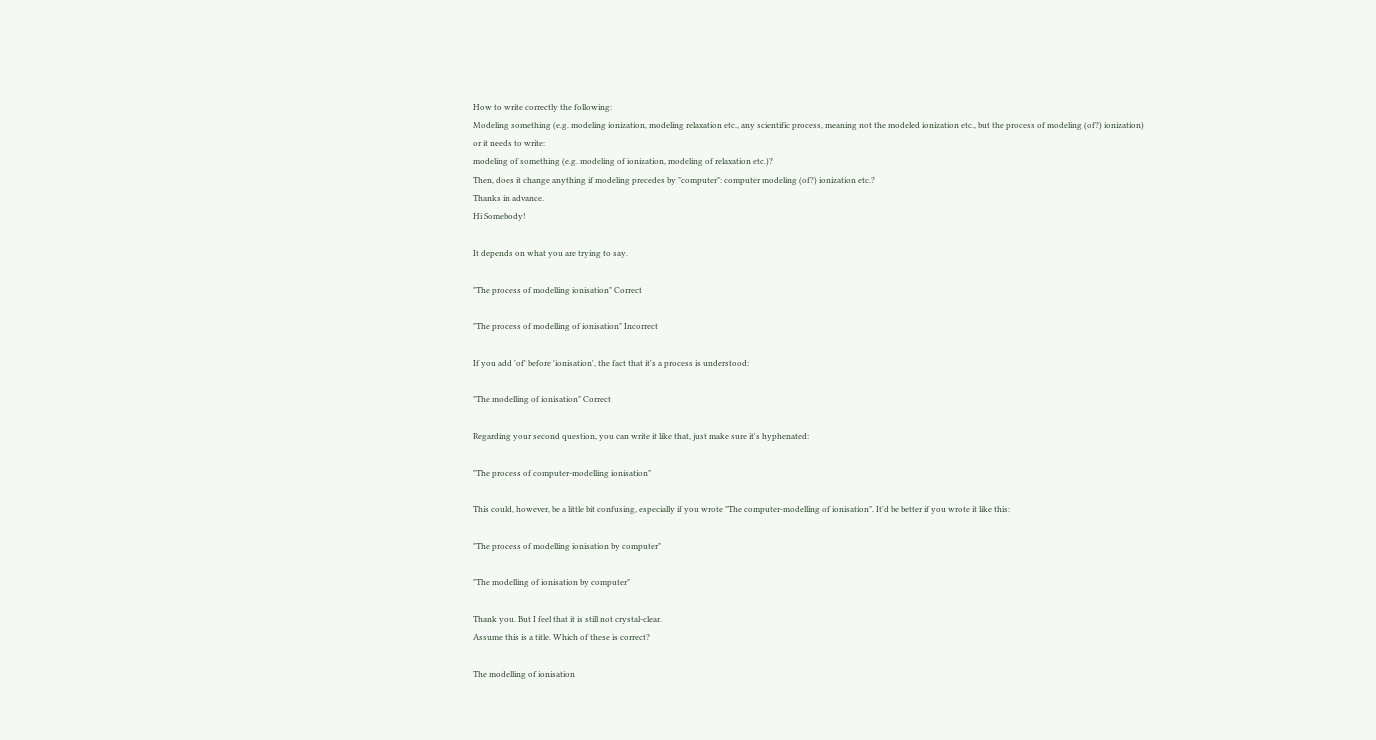How to write correctly the following:
Modeling something (e.g. modeling ionization, modeling relaxation etc., any scientific process, meaning not the modeled ionization etc., but the process of modeling (of?) ionization)
or it needs to write:
modeling of something (e.g. modeling of ionization, modeling of relaxation etc.)?
Then, does it change anything if modeling precedes by "computer": computer modeling (of?) ionization etc.?
Thanks in advance.
Hi Somebody!

It depends on what you are trying to say.

"The process of modelling ionisation" Correct

"The process of modelling of ionisation" Incorrect

If you add 'of' before 'ionisation', the fact that it's a process is understood:

"The modelling of ionisation" Correct

Regarding your second question, you can write it like that, just make sure it's hyphenated:

"The process of computer-modelling ionisation"

This could, however, be a little bit confusing, especially if you wrote "The computer-modelling of ionisation". It'd be better if you wrote it like this:

"The process of modelling ionisation by computer"

"The modelling of ionisation by computer"

Thank you. But I feel that it is still not crystal-clear.
Assume this is a title. Which of these is correct?

The modelling of ionisation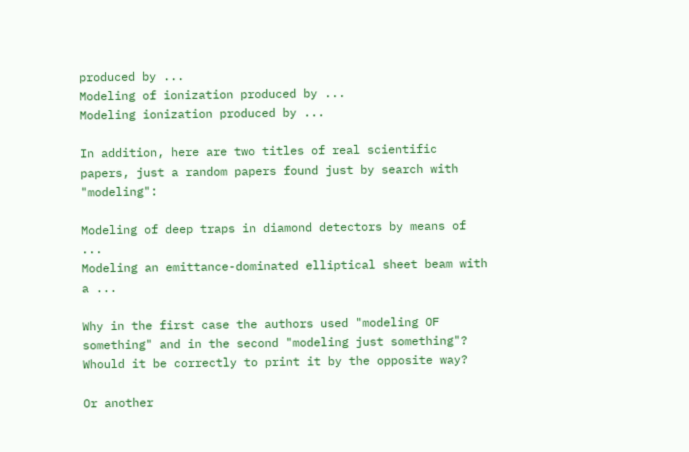produced by ...
Modeling of ionization produced by ...
Modeling ionization produced by ...

In addition, here are two titles of real scientific papers, just a random papers found just by search with "modeling":

Modeling of deep traps in diamond detectors by means of ...
Modeling an emittance-dominated elliptical sheet beam with a ...

Why in the first case the authors used "modeling OF something" and in the second "modeling just something"? Whould it be correctly to print it by the opposite way?

Or another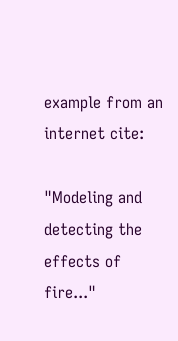example from an internet cite:

"Modeling and detecting the effects of fire..."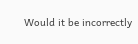Would it be incorrectly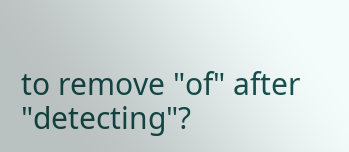to remove "of" after "detecting"?